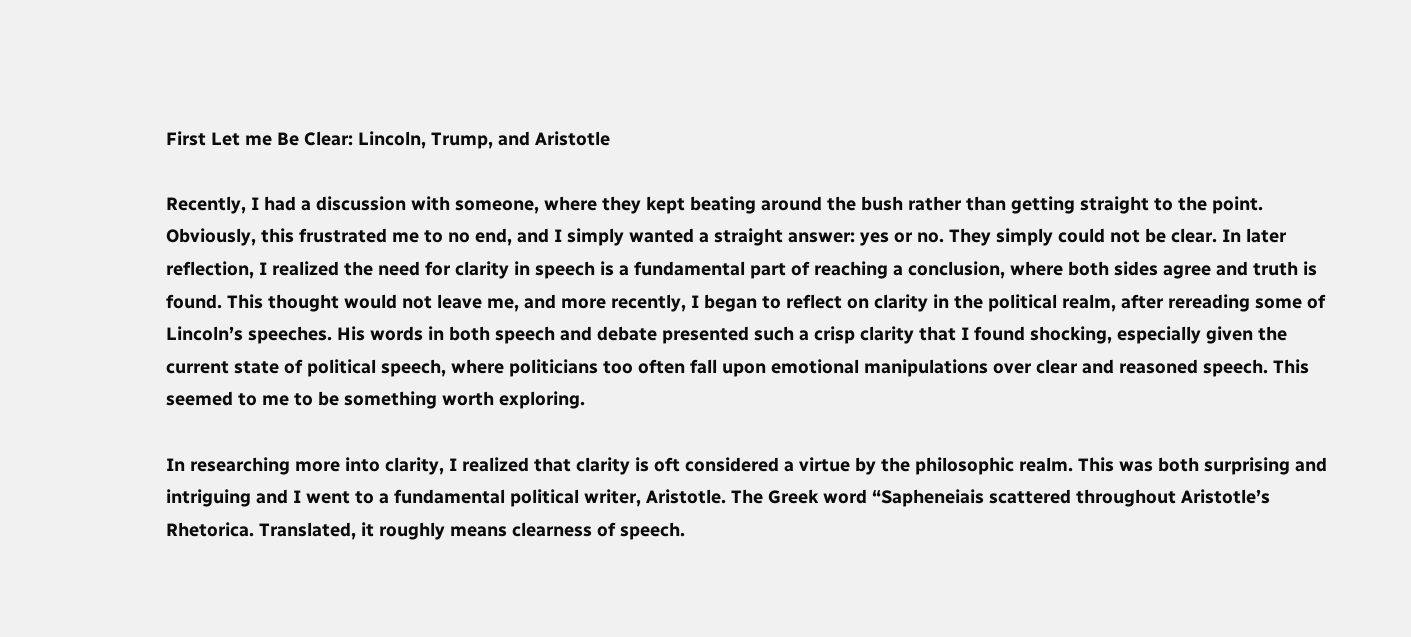First Let me Be Clear: Lincoln, Trump, and Aristotle

Recently, I had a discussion with someone, where they kept beating around the bush rather than getting straight to the point. Obviously, this frustrated me to no end, and I simply wanted a straight answer: yes or no. They simply could not be clear. In later reflection, I realized the need for clarity in speech is a fundamental part of reaching a conclusion, where both sides agree and truth is found. This thought would not leave me, and more recently, I began to reflect on clarity in the political realm, after rereading some of Lincoln’s speeches. His words in both speech and debate presented such a crisp clarity that I found shocking, especially given the current state of political speech, where politicians too often fall upon emotional manipulations over clear and reasoned speech. This seemed to me to be something worth exploring.

In researching more into clarity, I realized that clarity is oft considered a virtue by the philosophic realm. This was both surprising and intriguing and I went to a fundamental political writer, Aristotle. The Greek word “Sapheneiais scattered throughout Aristotle’s Rhetorica. Translated, it roughly means clearness of speech.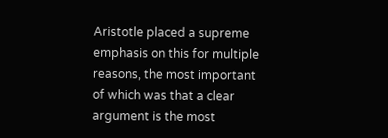Aristotle placed a supreme emphasis on this for multiple reasons, the most important of which was that a clear argument is the most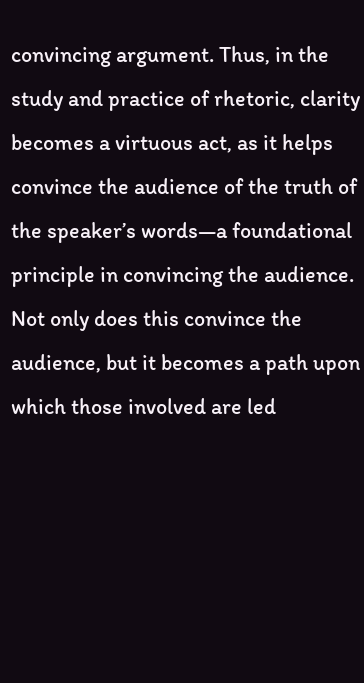convincing argument. Thus, in the study and practice of rhetoric, clarity becomes a virtuous act, as it helps convince the audience of the truth of the speaker’s words—a foundational principle in convincing the audience. Not only does this convince the audience, but it becomes a path upon which those involved are led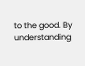to the good. By understanding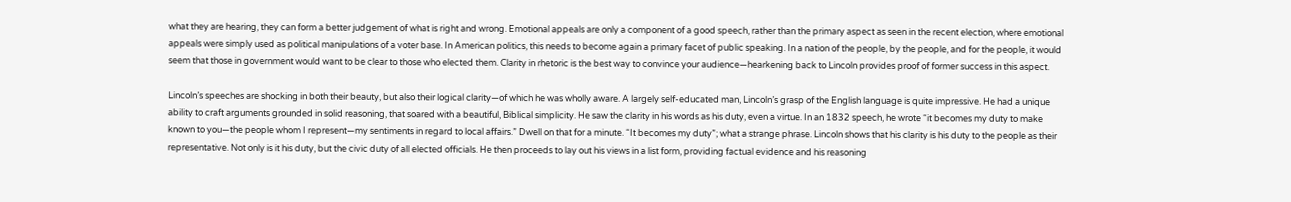what they are hearing, they can form a better judgement of what is right and wrong. Emotional appeals are only a component of a good speech, rather than the primary aspect as seen in the recent election, where emotional appeals were simply used as political manipulations of a voter base. In American politics, this needs to become again a primary facet of public speaking. In a nation of the people, by the people, and for the people, it would seem that those in government would want to be clear to those who elected them. Clarity in rhetoric is the best way to convince your audience—hearkening back to Lincoln provides proof of former success in this aspect.

Lincoln’s speeches are shocking in both their beauty, but also their logical clarity—of which he was wholly aware. A largely self-educated man, Lincoln’s grasp of the English language is quite impressive. He had a unique ability to craft arguments grounded in solid reasoning, that soared with a beautiful, Biblical simplicity. He saw the clarity in his words as his duty, even a virtue. In an 1832 speech, he wrote “it becomes my duty to make known to you—the people whom I represent—my sentiments in regard to local affairs.” Dwell on that for a minute. “It becomes my duty”; what a strange phrase. Lincoln shows that his clarity is his duty to the people as their representative. Not only is it his duty, but the civic duty of all elected officials. He then proceeds to lay out his views in a list form, providing factual evidence and his reasoning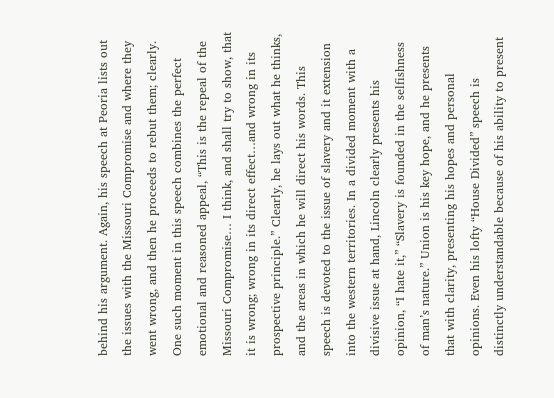behind his argument. Again, his speech at Peoria lists out the issues with the Missouri Compromise and where they went wrong, and then he proceeds to rebut them; clearly. One such moment in this speech combines the perfect emotional and reasoned appeal, “This is the repeal of the Missouri Compromise… I think, and shall try to show, that it is wrong; wrong in its direct effect…and wrong in its prospective principle.” Clearly, he lays out what he thinks, and the areas in which he will direct his words. This speech is devoted to the issue of slavery and it extension into the western territories. In a divided moment with a divisive issue at hand, Lincoln clearly presents his opinion, “I hate it,” “Slavery is founded in the selfishness of man’s nature.” Union is his key hope, and he presents that with clarity, presenting his hopes and personal opinions. Even his lofty “House Divided” speech is distinctly understandable because of his ability to present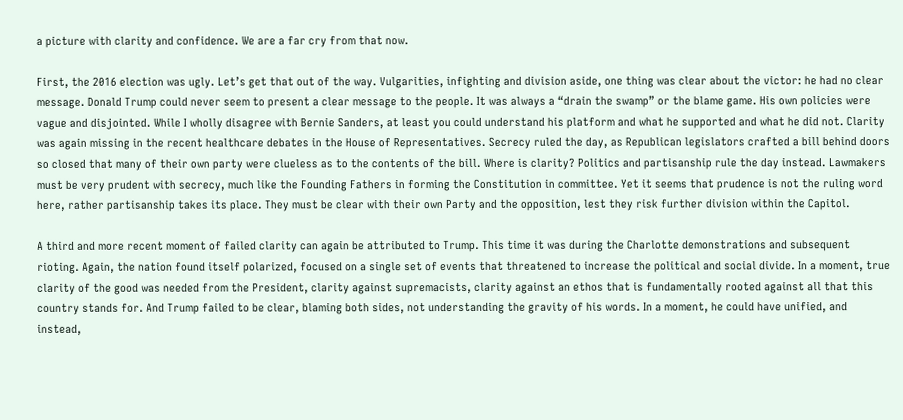a picture with clarity and confidence. We are a far cry from that now.

First, the 2016 election was ugly. Let’s get that out of the way. Vulgarities, infighting and division aside, one thing was clear about the victor: he had no clear message. Donald Trump could never seem to present a clear message to the people. It was always a “drain the swamp” or the blame game. His own policies were vague and disjointed. While I wholly disagree with Bernie Sanders, at least you could understand his platform and what he supported and what he did not. Clarity was again missing in the recent healthcare debates in the House of Representatives. Secrecy ruled the day, as Republican legislators crafted a bill behind doors so closed that many of their own party were clueless as to the contents of the bill. Where is clarity? Politics and partisanship rule the day instead. Lawmakers must be very prudent with secrecy, much like the Founding Fathers in forming the Constitution in committee. Yet it seems that prudence is not the ruling word here, rather partisanship takes its place. They must be clear with their own Party and the opposition, lest they risk further division within the Capitol.

A third and more recent moment of failed clarity can again be attributed to Trump. This time it was during the Charlotte demonstrations and subsequent rioting. Again, the nation found itself polarized, focused on a single set of events that threatened to increase the political and social divide. In a moment, true clarity of the good was needed from the President, clarity against supremacists, clarity against an ethos that is fundamentally rooted against all that this country stands for. And Trump failed to be clear, blaming both sides, not understanding the gravity of his words. In a moment, he could have unified, and instead,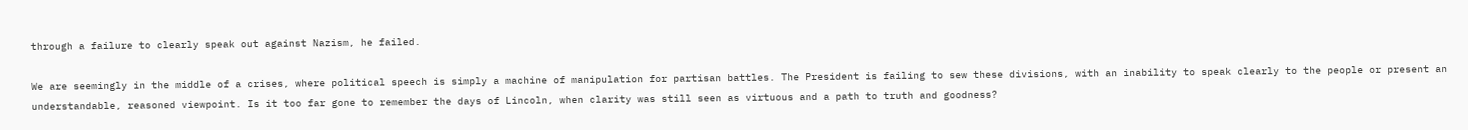through a failure to clearly speak out against Nazism, he failed.

We are seemingly in the middle of a crises, where political speech is simply a machine of manipulation for partisan battles. The President is failing to sew these divisions, with an inability to speak clearly to the people or present an understandable, reasoned viewpoint. Is it too far gone to remember the days of Lincoln, when clarity was still seen as virtuous and a path to truth and goodness?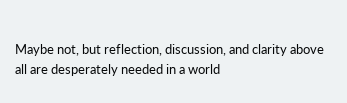Maybe not, but reflection, discussion, and clarity above all are desperately needed in a world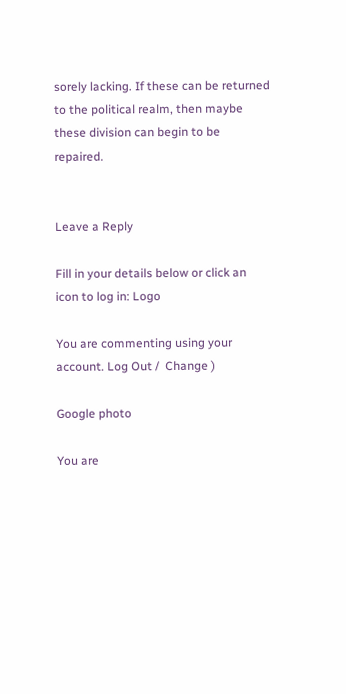sorely lacking. If these can be returned to the political realm, then maybe these division can begin to be repaired.


Leave a Reply

Fill in your details below or click an icon to log in: Logo

You are commenting using your account. Log Out /  Change )

Google photo

You are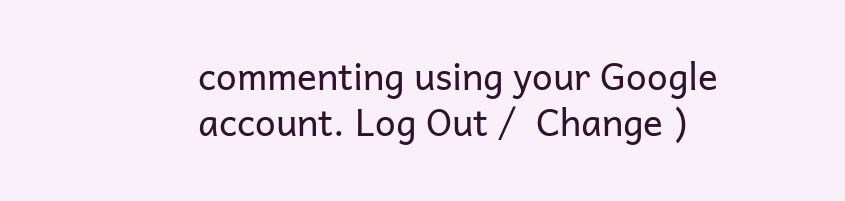commenting using your Google account. Log Out /  Change )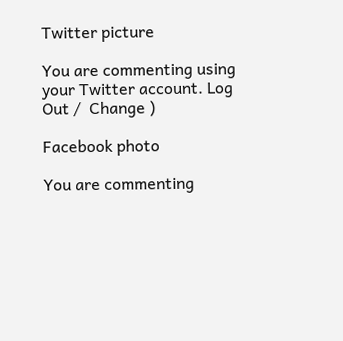Twitter picture

You are commenting using your Twitter account. Log Out /  Change )

Facebook photo

You are commenting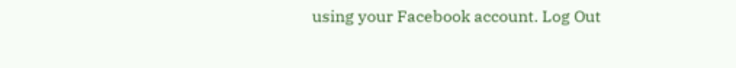using your Facebook account. Log Out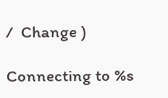/  Change )

Connecting to %s